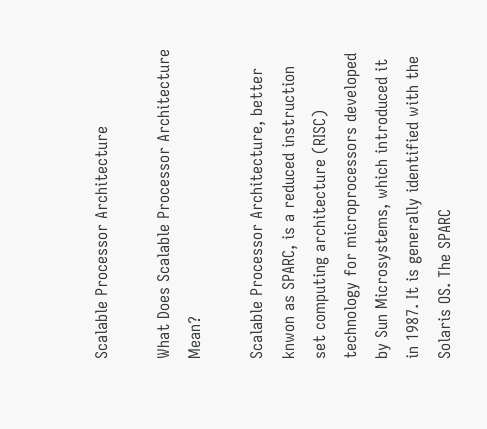Scalable Processor Architecture

What Does Scalable Processor Architecture Mean?

Scalable Processor Architecture, better knwon as SPARC, is a reduced instruction set computing architecture (RISC) technology for microprocessors developed by Sun Microsystems, which introduced it in 1987. It is generally identified with the Solaris OS. The SPARC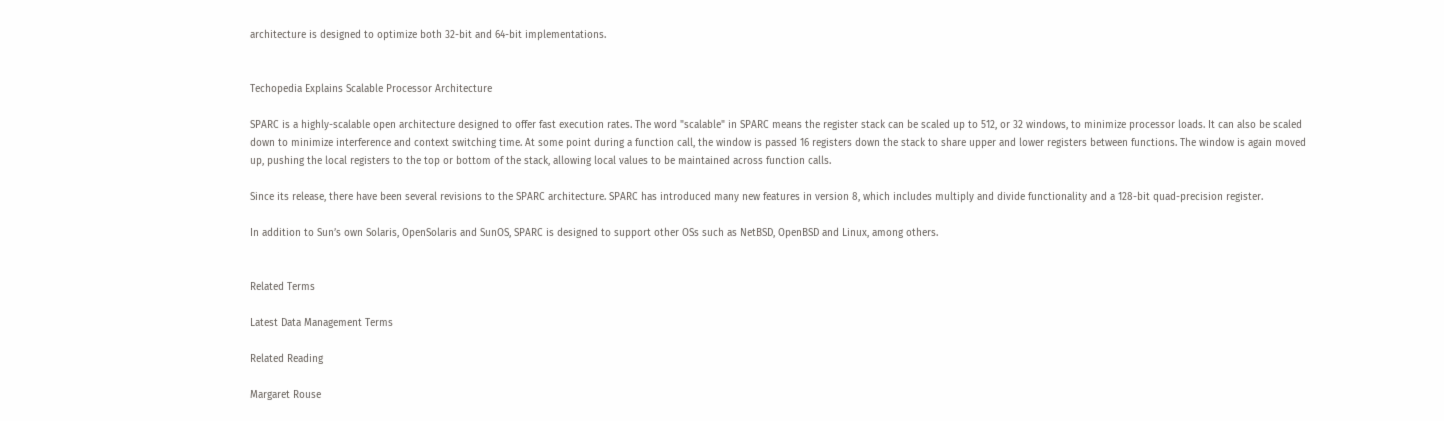architecture is designed to optimize both 32-bit and 64-bit implementations.


Techopedia Explains Scalable Processor Architecture

SPARC is a highly-scalable open architecture designed to offer fast execution rates. The word "scalable" in SPARC means the register stack can be scaled up to 512, or 32 windows, to minimize processor loads. It can also be scaled down to minimize interference and context switching time. At some point during a function call, the window is passed 16 registers down the stack to share upper and lower registers between functions. The window is again moved up, pushing the local registers to the top or bottom of the stack, allowing local values to be maintained across function calls.

Since its release, there have been several revisions to the SPARC architecture. SPARC has introduced many new features in version 8, which includes multiply and divide functionality and a 128-bit quad-precision register.

In addition to Sun’s own Solaris, OpenSolaris and SunOS, SPARC is designed to support other OSs such as NetBSD, OpenBSD and Linux, among others.


Related Terms

Latest Data Management Terms

Related Reading

Margaret Rouse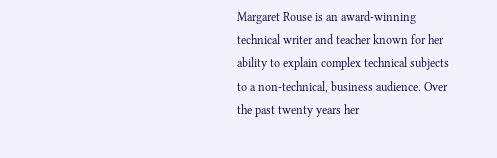Margaret Rouse is an award-winning technical writer and teacher known for her ability to explain complex technical subjects to a non-technical, business audience. Over the past twenty years her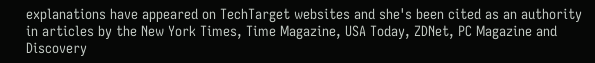explanations have appeared on TechTarget websites and she's been cited as an authority in articles by the New York Times, Time Magazine, USA Today, ZDNet, PC Magazine and Discovery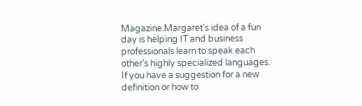Magazine.Margaret's idea of a fun day is helping IT and business professionals learn to speak each other’s highly specialized languages. If you have a suggestion for a new definition or how to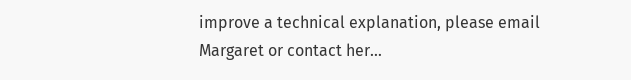improve a technical explanation, please email Margaret or contact her…